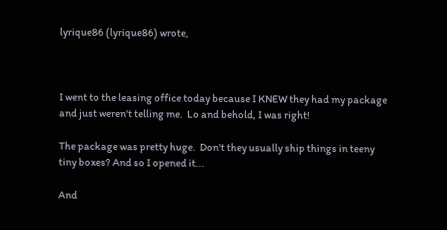lyrique86 (lyrique86) wrote,



I went to the leasing office today because I KNEW they had my package and just weren't telling me.  Lo and behold, I was right!

The package was pretty huge.  Don't they usually ship things in teeny tiny boxes? And so I opened it...

And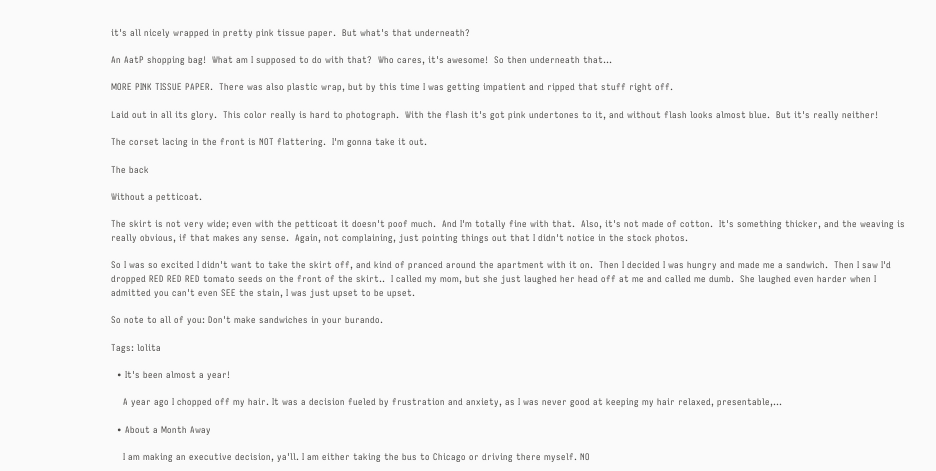it's all nicely wrapped in pretty pink tissue paper.  But what's that underneath?

An AatP shopping bag!  What am I supposed to do with that?  Who cares, it's awesome!  So then underneath that...

MORE PINK TISSUE PAPER.  There was also plastic wrap, but by this time I was getting impatient and ripped that stuff right off.

Laid out in all its glory.  This color really is hard to photograph.  With the flash it's got pink undertones to it, and without flash looks almost blue.  But it's really neither!

The corset lacing in the front is NOT flattering.  I'm gonna take it out.

The back

Without a petticoat.

The skirt is not very wide; even with the petticoat it doesn't poof much.  And I'm totally fine with that.  Also, it's not made of cotton.  It's something thicker, and the weaving is really obvious, if that makes any sense.  Again, not complaining, just pointing things out that I didn't notice in the stock photos.

So I was so excited I didn't want to take the skirt off, and kind of pranced around the apartment with it on.  Then I decided I was hungry and made me a sandwich.  Then I saw I'd dropped RED RED RED tomato seeds on the front of the skirt..  I called my mom, but she just laughed her head off at me and called me dumb.  She laughed even harder when I admitted you can't even SEE the stain, I was just upset to be upset.

So note to all of you: Don't make sandwiches in your burando.

Tags: lolita

  • It's been almost a year!

    A year ago I chopped off my hair. It was a decision fueled by frustration and anxiety, as I was never good at keeping my hair relaxed, presentable,…

  • About a Month Away

    I am making an executive decision, ya'll. I am either taking the bus to Chicago or driving there myself. NO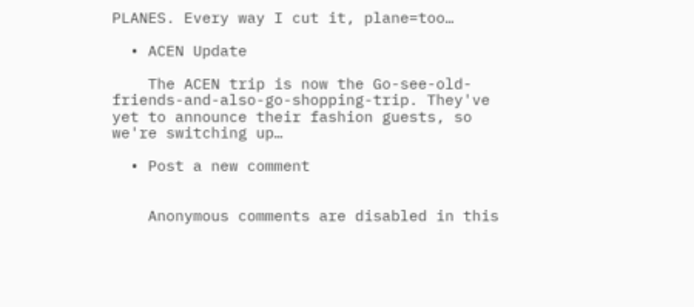PLANES. Every way I cut it, plane=too…

  • ACEN Update

    The ACEN trip is now the Go-see-old-friends-and-also-go-shopping-trip. They've yet to announce their fashion guests, so we're switching up…

  • Post a new comment


    Anonymous comments are disabled in this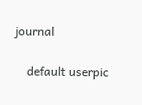journal

    default userpic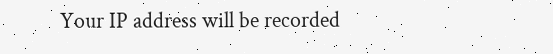Your IP address will be recorded